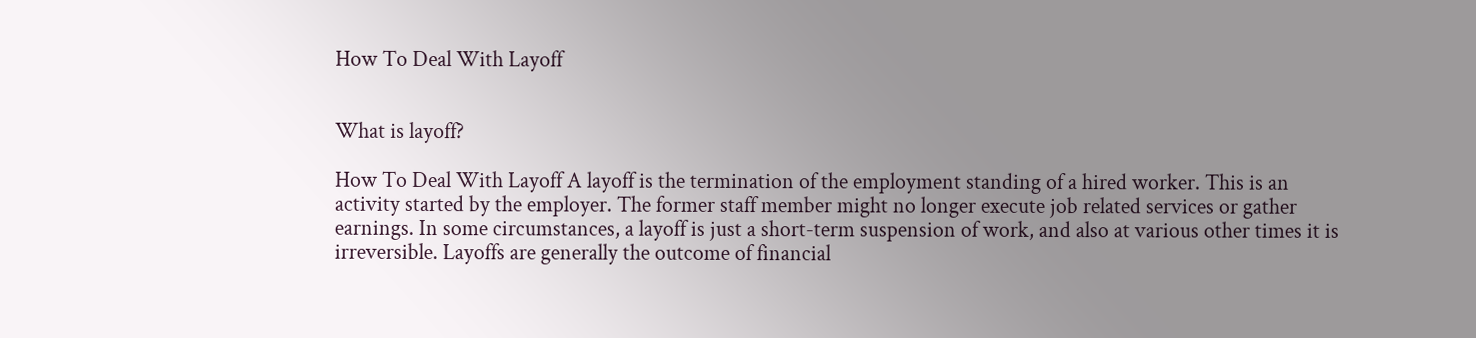How To Deal With Layoff


What is layoff?

How To Deal With Layoff A layoff is the termination of the employment standing of a hired worker. This is an activity started by the employer. The former staff member might no longer execute job related services or gather earnings. In some circumstances, a layoff is just a short-term suspension of work, and also at various other times it is irreversible. Layoffs are generally the outcome of financial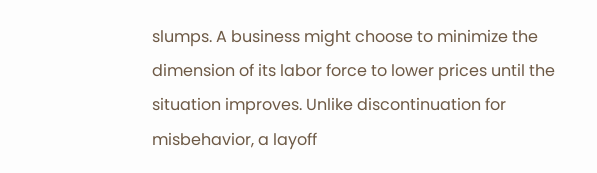slumps. A business might choose to minimize the dimension of its labor force to lower prices until the situation improves. Unlike discontinuation for misbehavior, a layoff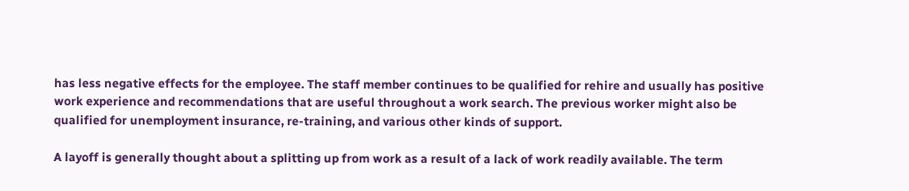has less negative effects for the employee. The staff member continues to be qualified for rehire and usually has positive work experience and recommendations that are useful throughout a work search. The previous worker might also be qualified for unemployment insurance, re-training, and various other kinds of support.

A layoff is generally thought about a splitting up from work as a result of a lack of work readily available. The term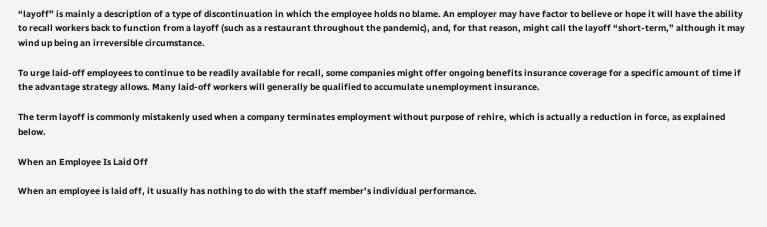“layoff” is mainly a description of a type of discontinuation in which the employee holds no blame. An employer may have factor to believe or hope it will have the ability to recall workers back to function from a layoff (such as a restaurant throughout the pandemic), and, for that reason, might call the layoff “short-term,” although it may wind up being an irreversible circumstance.

To urge laid-off employees to continue to be readily available for recall, some companies might offer ongoing benefits insurance coverage for a specific amount of time if the advantage strategy allows. Many laid-off workers will generally be qualified to accumulate unemployment insurance.

The term layoff is commonly mistakenly used when a company terminates employment without purpose of rehire, which is actually a reduction in force, as explained below.

When an Employee Is Laid Off

When an employee is laid off, it usually has nothing to do with the staff member’s individual performance.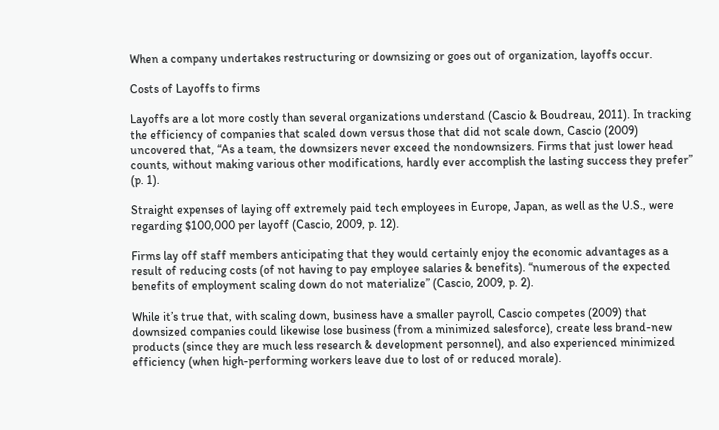When a company undertakes restructuring or downsizing or goes out of organization, layoffs occur.

Costs of Layoffs to firms

Layoffs are a lot more costly than several organizations understand (Cascio & Boudreau, 2011). In tracking the efficiency of companies that scaled down versus those that did not scale down, Cascio (2009) uncovered that, “As a team, the downsizers never exceed the nondownsizers. Firms that just lower head counts, without making various other modifications, hardly ever accomplish the lasting success they prefer” (p. 1).

Straight expenses of laying off extremely paid tech employees in Europe, Japan, as well as the U.S., were regarding $100,000 per layoff (Cascio, 2009, p. 12).

Firms lay off staff members anticipating that they would certainly enjoy the economic advantages as a result of reducing costs (of not having to pay employee salaries & benefits). “numerous of the expected benefits of employment scaling down do not materialize” (Cascio, 2009, p. 2).

While it’s true that, with scaling down, business have a smaller payroll, Cascio competes (2009) that downsized companies could likewise lose business (from a minimized salesforce), create less brand-new products (since they are much less research & development personnel), and also experienced minimized efficiency (when high-performing workers leave due to lost of or reduced morale).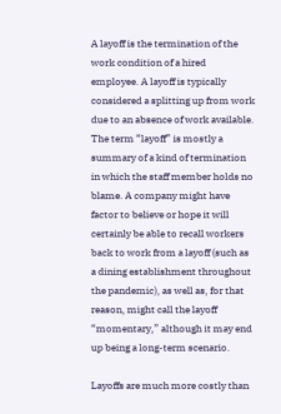A layoff is the termination of the work condition of a hired employee. A layoff is typically considered a splitting up from work due to an absence of work available. The term “layoff” is mostly a summary of a kind of termination in which the staff member holds no blame. A company might have factor to believe or hope it will certainly be able to recall workers back to work from a layoff (such as a dining establishment throughout the pandemic), as well as, for that reason, might call the layoff “momentary,” although it may end up being a long-term scenario.

Layoffs are much more costly than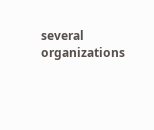several organizations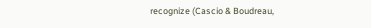recognize (Cascio & Boudreau,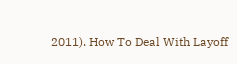2011). How To Deal With Layoff